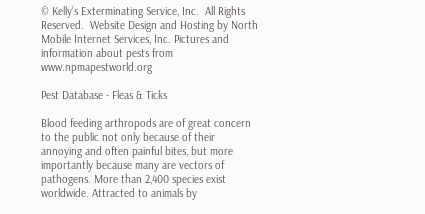© Kelly’s Exterminating Service, Inc.  All Rights Reserved.  Website Design and Hosting by North Mobile Internet Services, Inc. Pictures and information about pests from www.npmapestworld.org

Pest Database - Fleas & Ticks

Blood feeding arthropods are of great concern to the public not only because of their annoying and often painful bites, but more importantly because many are vectors of pathogens. More than 2,400 species exist worldwide. Attracted to animals by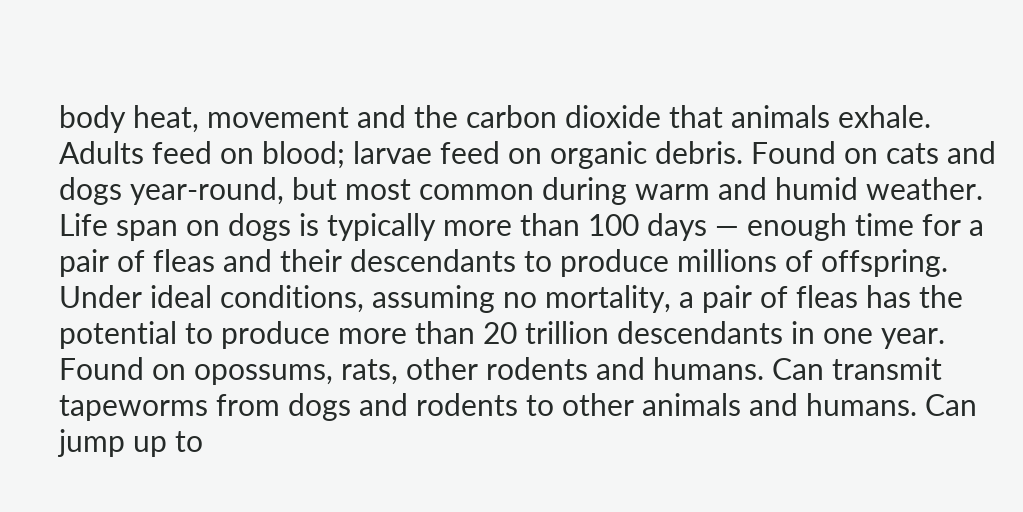body heat, movement and the carbon dioxide that animals exhale. Adults feed on blood; larvae feed on organic debris. Found on cats and dogs year-round, but most common during warm and humid weather. Life span on dogs is typically more than 100 days — enough time for a pair of fleas and their descendants to produce millions of offspring. Under ideal conditions, assuming no mortality, a pair of fleas has the potential to produce more than 20 trillion descendants in one year. Found on opossums, rats, other rodents and humans. Can transmit tapeworms from dogs and rodents to other animals and humans. Can jump up to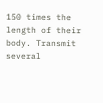150 times the length of their body. Transmit several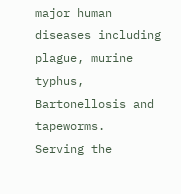major human diseases including plague, murine typhus, Bartonellosis and tapeworms.
Serving the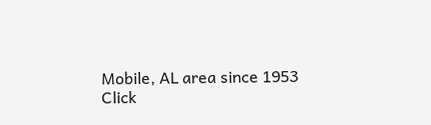Mobile, AL area since 1953
Click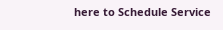here to Schedule Service